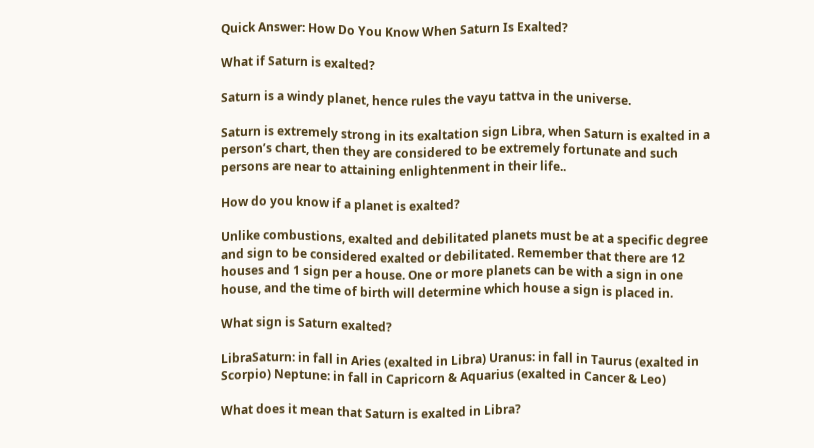Quick Answer: How Do You Know When Saturn Is Exalted?

What if Saturn is exalted?

Saturn is a windy planet, hence rules the vayu tattva in the universe.

Saturn is extremely strong in its exaltation sign Libra, when Saturn is exalted in a person’s chart, then they are considered to be extremely fortunate and such persons are near to attaining enlightenment in their life..

How do you know if a planet is exalted?

Unlike combustions, exalted and debilitated planets must be at a specific degree and sign to be considered exalted or debilitated. Remember that there are 12 houses and 1 sign per a house. One or more planets can be with a sign in one house, and the time of birth will determine which house a sign is placed in.

What sign is Saturn exalted?

LibraSaturn: in fall in Aries (exalted in Libra) Uranus: in fall in Taurus (exalted in Scorpio) Neptune: in fall in Capricorn & Aquarius (exalted in Cancer & Leo)

What does it mean that Saturn is exalted in Libra?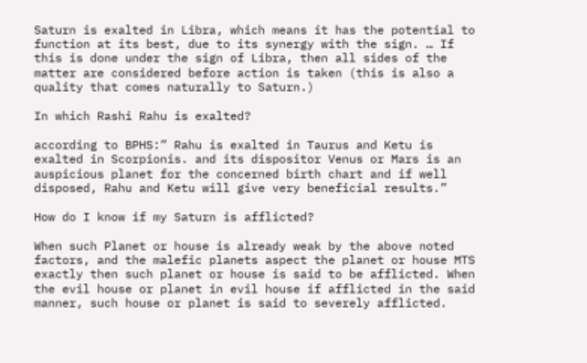Saturn is exalted in Libra, which means it has the potential to function at its best, due to its synergy with the sign. … If this is done under the sign of Libra, then all sides of the matter are considered before action is taken (this is also a quality that comes naturally to Saturn.)

In which Rashi Rahu is exalted?

according to BPHS:” Rahu is exalted in Taurus and Ketu is exalted in Scorpionis. and its dispositor Venus or Mars is an auspicious planet for the concerned birth chart and if well disposed, Rahu and Ketu will give very beneficial results.”

How do I know if my Saturn is afflicted?

When such Planet or house is already weak by the above noted factors, and the malefic planets aspect the planet or house MTS exactly then such planet or house is said to be afflicted. When the evil house or planet in evil house if afflicted in the said manner, such house or planet is said to severely afflicted.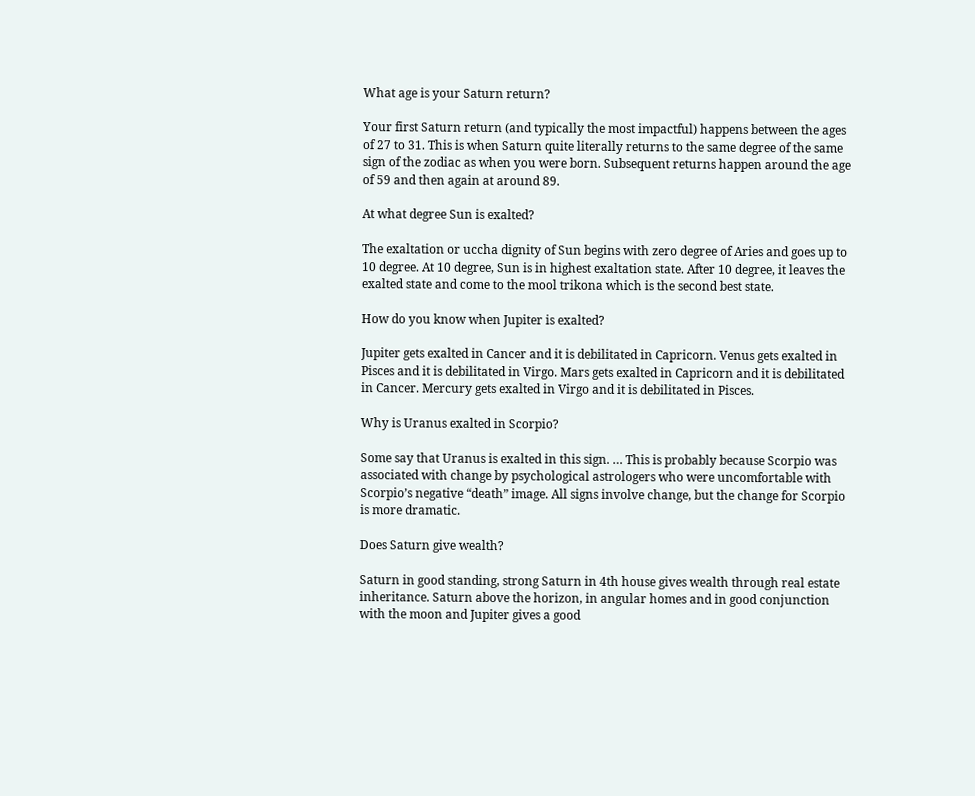What age is your Saturn return?

Your first Saturn return (and typically the most impactful) happens between the ages of 27 to 31. This is when Saturn quite literally returns to the same degree of the same sign of the zodiac as when you were born. Subsequent returns happen around the age of 59 and then again at around 89.

At what degree Sun is exalted?

The exaltation or uccha dignity of Sun begins with zero degree of Aries and goes up to 10 degree. At 10 degree, Sun is in highest exaltation state. After 10 degree, it leaves the exalted state and come to the mool trikona which is the second best state.

How do you know when Jupiter is exalted?

Jupiter gets exalted in Cancer and it is debilitated in Capricorn. Venus gets exalted in Pisces and it is debilitated in Virgo. Mars gets exalted in Capricorn and it is debilitated in Cancer. Mercury gets exalted in Virgo and it is debilitated in Pisces.

Why is Uranus exalted in Scorpio?

Some say that Uranus is exalted in this sign. … This is probably because Scorpio was associated with change by psychological astrologers who were uncomfortable with Scorpio’s negative “death” image. All signs involve change, but the change for Scorpio is more dramatic.

Does Saturn give wealth?

Saturn in good standing, strong Saturn in 4th house gives wealth through real estate inheritance. Saturn above the horizon, in angular homes and in good conjunction with the moon and Jupiter gives a good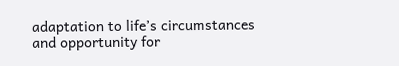adaptation to life’s circumstances and opportunity for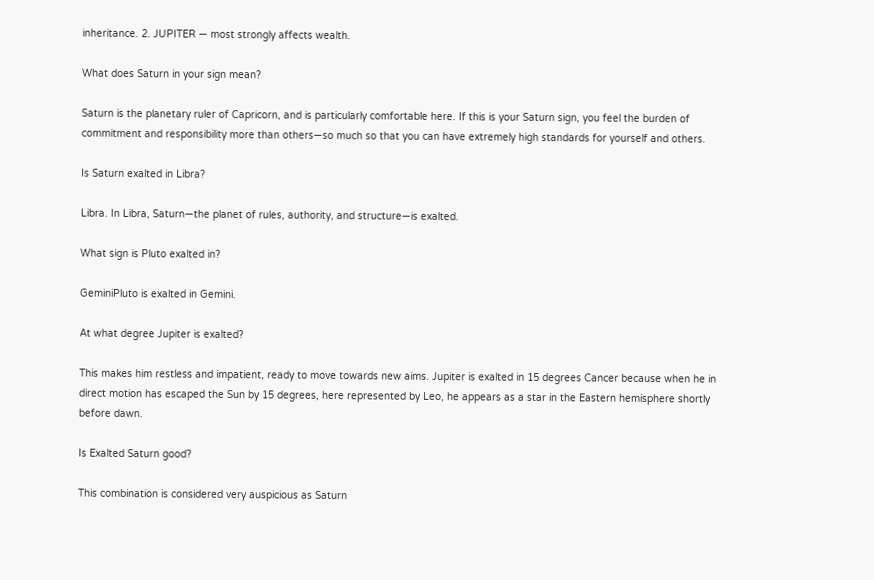inheritance. 2. JUPITER — most strongly affects wealth.

What does Saturn in your sign mean?

Saturn is the planetary ruler of Capricorn, and is particularly comfortable here. If this is your Saturn sign, you feel the burden of commitment and responsibility more than others—so much so that you can have extremely high standards for yourself and others.

Is Saturn exalted in Libra?

Libra. In Libra, Saturn—the planet of rules, authority, and structure—is exalted.

What sign is Pluto exalted in?

GeminiPluto is exalted in Gemini.

At what degree Jupiter is exalted?

This makes him restless and impatient, ready to move towards new aims. Jupiter is exalted in 15 degrees Cancer because when he in direct motion has escaped the Sun by 15 degrees, here represented by Leo, he appears as a star in the Eastern hemisphere shortly before dawn.

Is Exalted Saturn good?

This combination is considered very auspicious as Saturn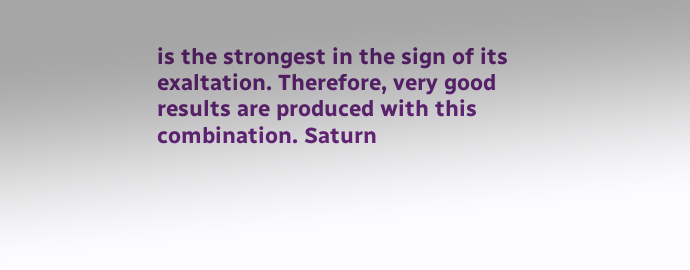is the strongest in the sign of its exaltation. Therefore, very good results are produced with this combination. Saturn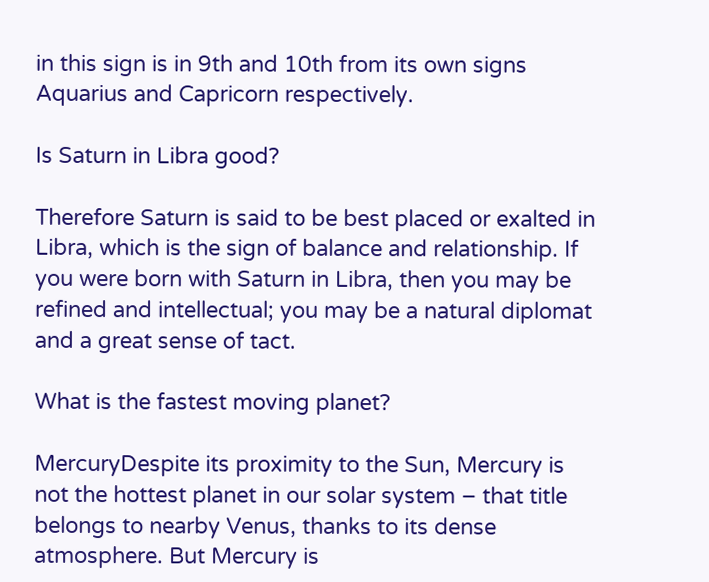in this sign is in 9th and 10th from its own signs Aquarius and Capricorn respectively.

Is Saturn in Libra good?

Therefore Saturn is said to be best placed or exalted in Libra, which is the sign of balance and relationship. If you were born with Saturn in Libra, then you may be refined and intellectual; you may be a natural diplomat and a great sense of tact.

What is the fastest moving planet?

MercuryDespite its proximity to the Sun, Mercury is not the hottest planet in our solar system – that title belongs to nearby Venus, thanks to its dense atmosphere. But Mercury is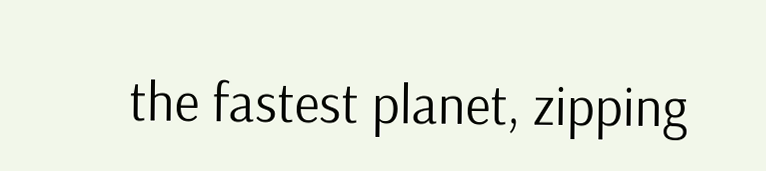the fastest planet, zipping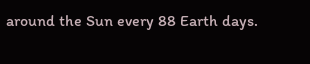around the Sun every 88 Earth days.